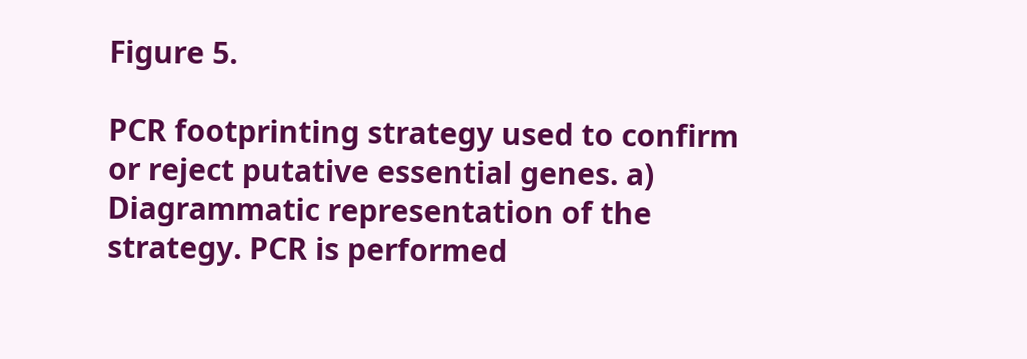Figure 5.

PCR footprinting strategy used to confirm or reject putative essential genes. a) Diagrammatic representation of the strategy. PCR is performed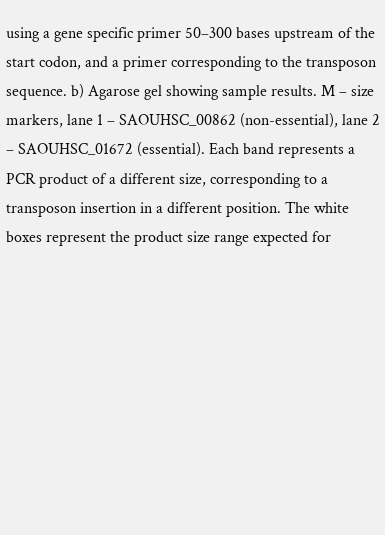using a gene specific primer 50–300 bases upstream of the start codon, and a primer corresponding to the transposon sequence. b) Agarose gel showing sample results. M – size markers, lane 1 – SAOUHSC_00862 (non-essential), lane 2 – SAOUHSC_01672 (essential). Each band represents a PCR product of a different size, corresponding to a transposon insertion in a different position. The white boxes represent the product size range expected for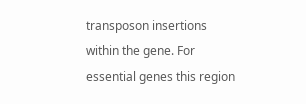transposon insertions within the gene. For essential genes this region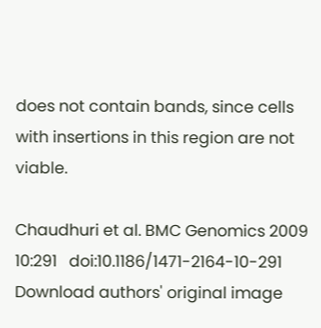does not contain bands, since cells with insertions in this region are not viable.

Chaudhuri et al. BMC Genomics 2009 10:291   doi:10.1186/1471-2164-10-291
Download authors' original image